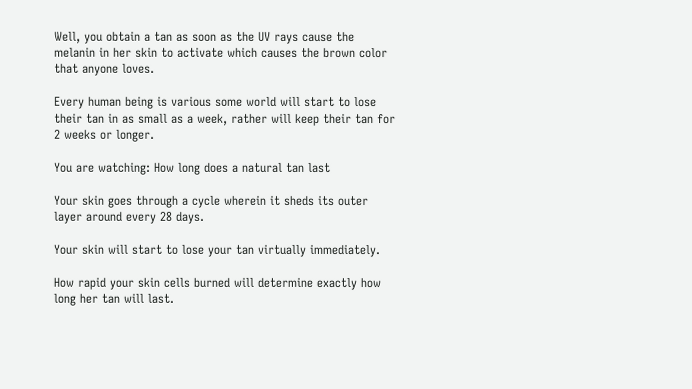Well, you obtain a tan as soon as the UV rays cause the melanin in her skin to activate which causes the brown color that anyone loves.

Every human being is various some world will start to lose their tan in as small as a week, rather will keep their tan for 2 weeks or longer.

You are watching: How long does a natural tan last

Your skin goes through a cycle wherein it sheds its outer layer around every 28 days.

Your skin will start to lose your tan virtually immediately.

How rapid your skin cells burned will determine exactly how long her tan will last.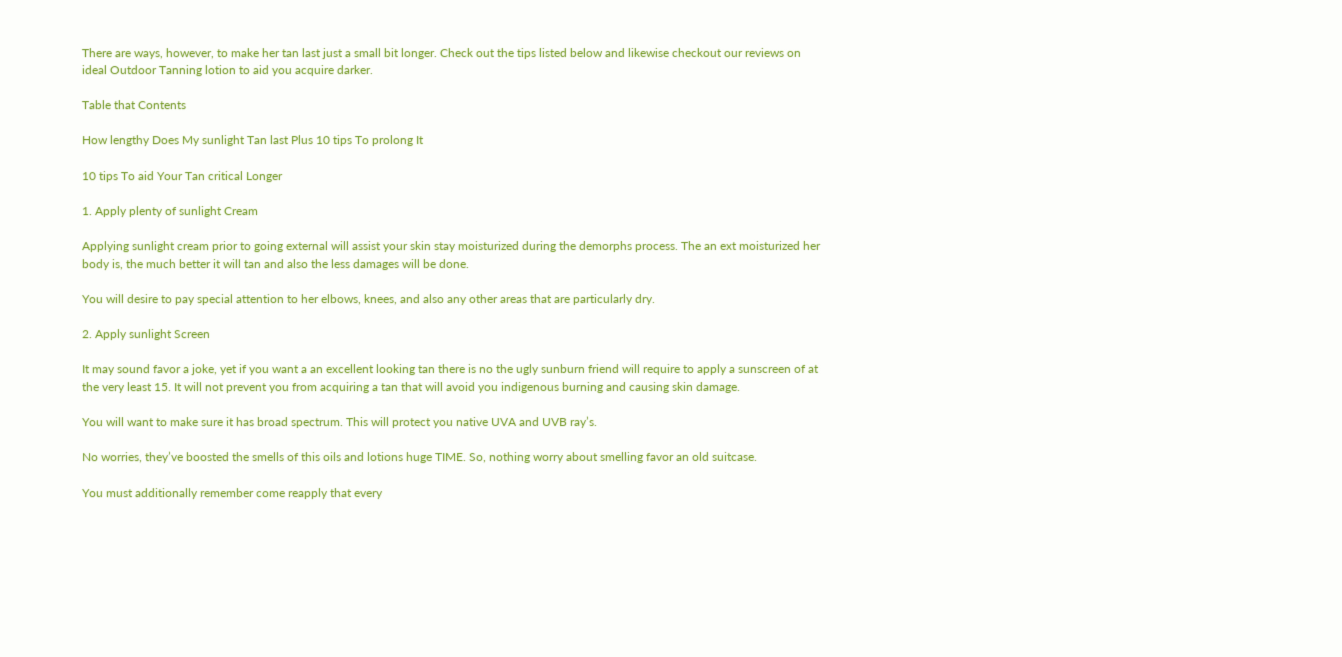There are ways, however, to make her tan last just a small bit longer. Check out the tips listed below and likewise checkout our reviews on ideal Outdoor Tanning lotion to aid you acquire darker.

Table that Contents

How lengthy Does My sunlight Tan last Plus 10 tips To prolong It

10 tips To aid Your Tan critical Longer

1. Apply plenty of sunlight Cream

Applying sunlight cream prior to going external will assist your skin stay moisturized during the demorphs process. The an ext moisturized her body is, the much better it will tan and also the less damages will be done.

You will desire to pay special attention to her elbows, knees, and also any other areas that are particularly dry.

2. Apply sunlight Screen

It may sound favor a joke, yet if you want a an excellent looking tan there is no the ugly sunburn friend will require to apply a sunscreen of at the very least 15. It will not prevent you from acquiring a tan that will avoid you indigenous burning and causing skin damage.

You will want to make sure it has broad spectrum. This will protect you native UVA and UVB ray’s.

No worries, they’ve boosted the smells of this oils and lotions huge TIME. So, nothing worry about smelling favor an old suitcase.

You must additionally remember come reapply that every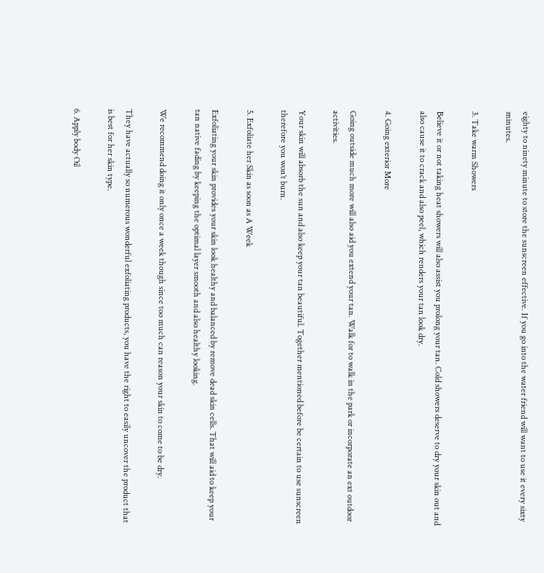eighty to ninety minute to store the sunscreen effective. If you go into the water friend will want to use it every sixty minutes.

3. Take warm Showers

Believe it or not taking heat showers will also assist you prolong your tan. Cold showers deserve to dry your skin out and also cause it to crack and also peel, which renders your tan look dry.

4. Going exterior More

Going outside much more will also aid you extend your tan. Walk for to walk in the park or incorporate an ext outdoor activities.

Your skin will absorb the sun and also keep your tan beautiful. Together mentioned before be certain to use sunscreen therefore you won’t burn.

5. Exfoliate her Skin as soon as A Week

Exfoliating your skin provides your skin look healthy and balanced by remove dead skin cells. That will aid to keep your tan native fading by keeping the optimal layer smooth and also healthy looking.

We recommend doing it only once a week though since too much can reason your skin to come to be dry.

They have actually so numerous wonderful exfoliating products, you have the right to easily uncover the product that is best for her skin type.

6. Apply body Oil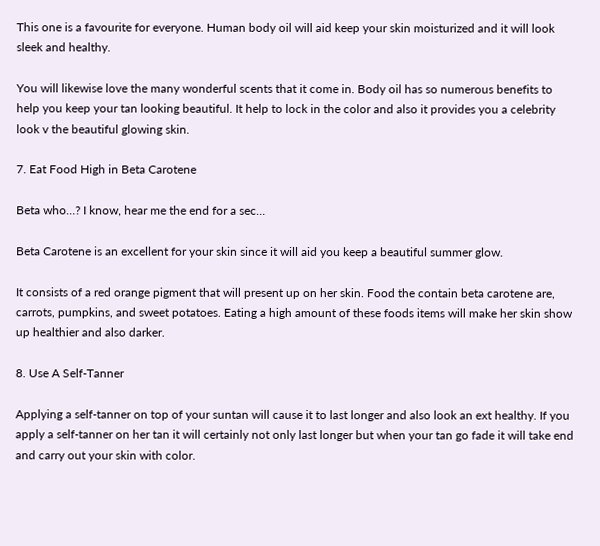This one is a favourite for everyone. Human body oil will aid keep your skin moisturized and it will look sleek and healthy.

You will likewise love the many wonderful scents that it come in. Body oil has so numerous benefits to help you keep your tan looking beautiful. It help to lock in the color and also it provides you a celebrity look v the beautiful glowing skin.

7. Eat Food High in Beta Carotene

Beta who…? I know, hear me the end for a sec…

Beta Carotene is an excellent for your skin since it will aid you keep a beautiful summer glow.

It consists of a red orange pigment that will present up on her skin. Food the contain beta carotene are, carrots, pumpkins, and sweet potatoes. Eating a high amount of these foods items will make her skin show up healthier and also darker.

8. Use A Self-Tanner

Applying a self-tanner on top of your suntan will cause it to last longer and also look an ext healthy. If you apply a self-tanner on her tan it will certainly not only last longer but when your tan go fade it will take end and carry out your skin with color.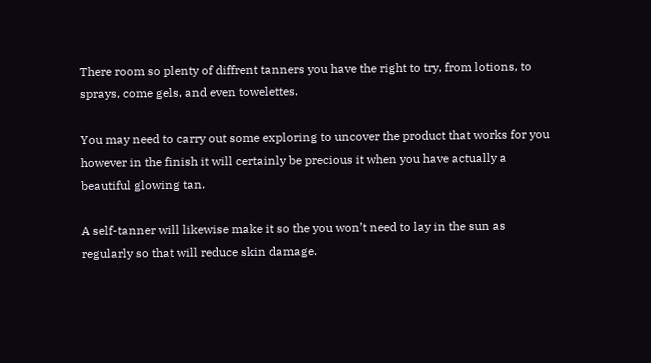There room so plenty of diffrent tanners you have the right to try, from lotions, to sprays, come gels, and even towelettes.

You may need to carry out some exploring to uncover the product that works for you however in the finish it will certainly be precious it when you have actually a beautiful glowing tan.

A self-tanner will likewise make it so the you won’t need to lay in the sun as regularly so that will reduce skin damage.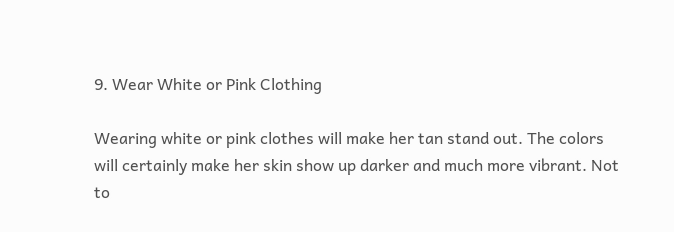9. Wear White or Pink Clothing

Wearing white or pink clothes will make her tan stand out. The colors will certainly make her skin show up darker and much more vibrant. Not to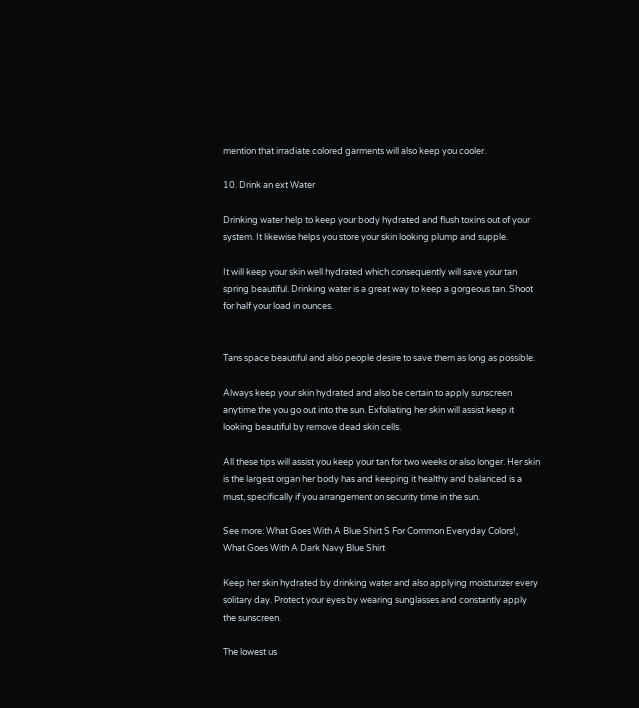mention that irradiate colored garments will also keep you cooler.

10. Drink an ext Water

Drinking water help to keep your body hydrated and flush toxins out of your system. It likewise helps you store your skin looking plump and supple.

It will keep your skin well hydrated which consequently will save your tan spring beautiful. Drinking water is a great way to keep a gorgeous tan. Shoot for half your load in ounces.


Tans space beautiful and also people desire to save them as long as possible.

Always keep your skin hydrated and also be certain to apply sunscreen anytime the you go out into the sun. Exfoliating her skin will assist keep it looking beautiful by remove dead skin cells.

All these tips will assist you keep your tan for two weeks or also longer. Her skin is the largest organ her body has and keeping it healthy and balanced is a must, specifically if you arrangement on security time in the sun.

See more: What Goes With A Blue Shirt S For Common Everyday Colors!, What Goes With A Dark Navy Blue Shirt

Keep her skin hydrated by drinking water and also applying moisturizer every solitary day. Protect your eyes by wearing sunglasses and constantly apply the sunscreen.

The lowest us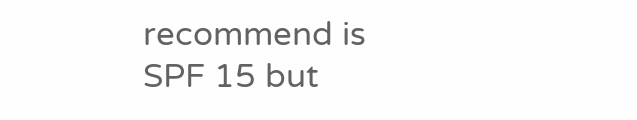recommend is SPF 15 but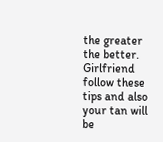the greater the better. Girlfriend follow these tips and also your tan will be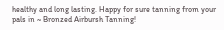healthy and long lasting. Happy for sure tanning from your pals in ~ Bronzed Airbursh Tanning!